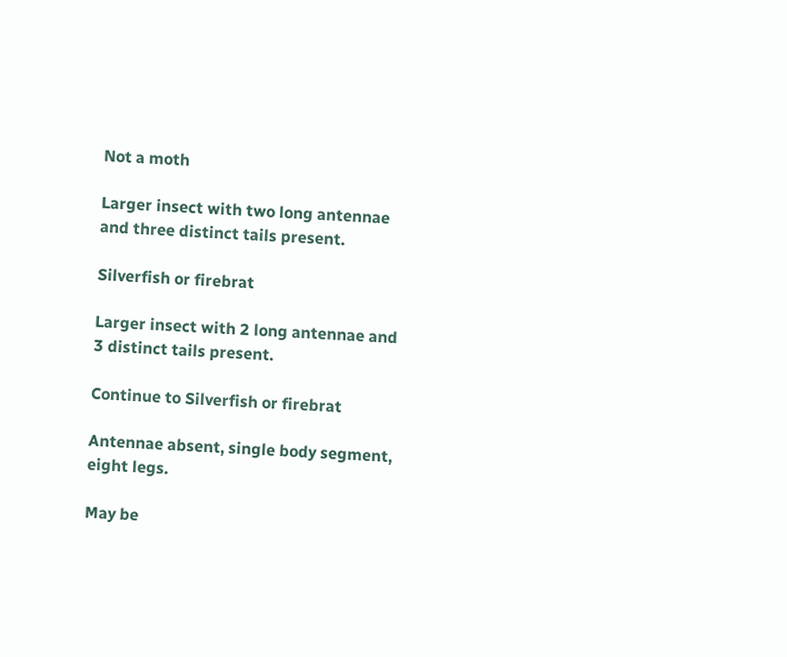Not a moth

Larger insect with two long antennae and three distinct tails present.

Silverfish or firebrat

Larger insect with 2 long antennae and 3 distinct tails present.

Continue to Silverfish or firebrat

Antennae absent, single body segment, eight legs.

May be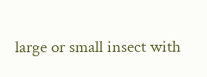large or small insect with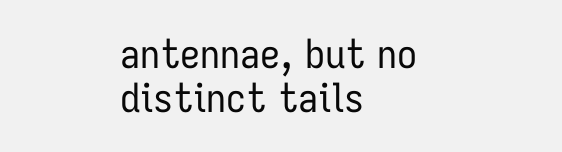antennae, but no distinct tails